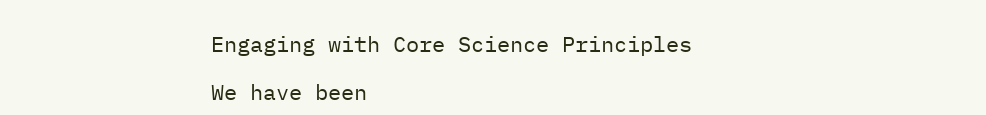Engaging with Core Science Principles

We have been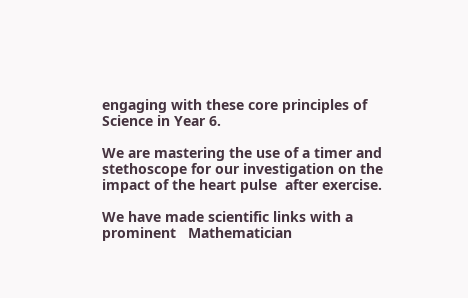engaging with these core principles of Science in Year 6.

We are mastering the use of a timer and stethoscope for our investigation on the impact of the heart pulse  after exercise.

We have made scientific links with a prominent   Mathematician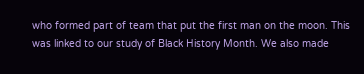who formed part of team that put the first man on the moon. This was linked to our study of Black History Month. We also made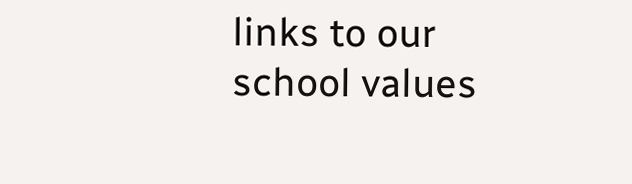links to our school values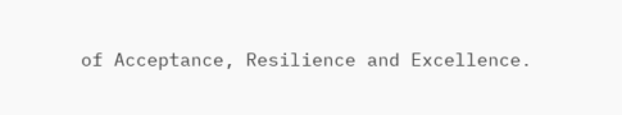of Acceptance, Resilience and Excellence.